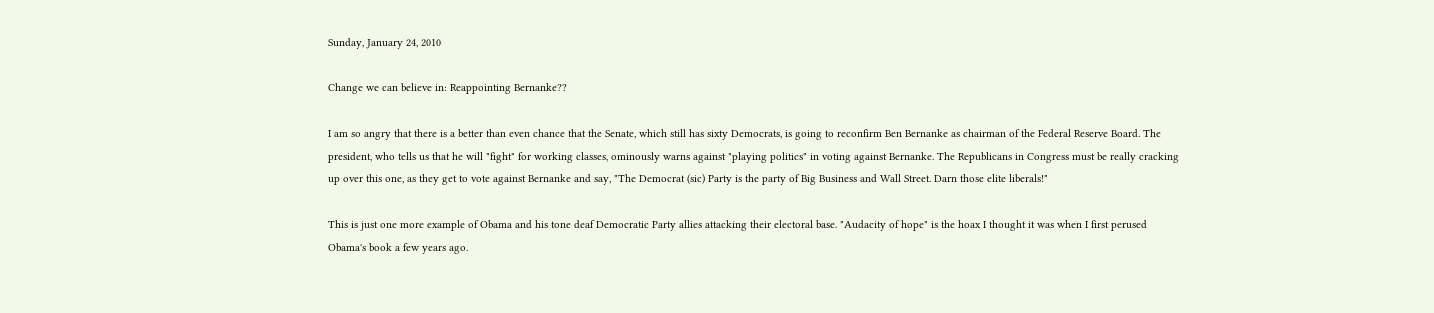Sunday, January 24, 2010

Change we can believe in: Reappointing Bernanke??

I am so angry that there is a better than even chance that the Senate, which still has sixty Democrats, is going to reconfirm Ben Bernanke as chairman of the Federal Reserve Board. The president, who tells us that he will "fight" for working classes, ominously warns against "playing politics" in voting against Bernanke. The Republicans in Congress must be really cracking up over this one, as they get to vote against Bernanke and say, "The Democrat (sic) Party is the party of Big Business and Wall Street. Darn those elite liberals!"

This is just one more example of Obama and his tone deaf Democratic Party allies attacking their electoral base. "Audacity of hope" is the hoax I thought it was when I first perused Obama's book a few years ago.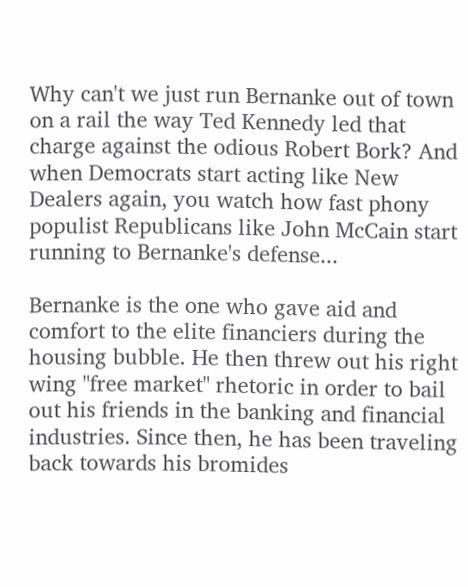Why can't we just run Bernanke out of town on a rail the way Ted Kennedy led that charge against the odious Robert Bork? And when Democrats start acting like New Dealers again, you watch how fast phony populist Republicans like John McCain start running to Bernanke's defense...

Bernanke is the one who gave aid and comfort to the elite financiers during the housing bubble. He then threw out his right wing "free market" rhetoric in order to bail out his friends in the banking and financial industries. Since then, he has been traveling back towards his bromides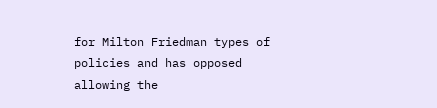for Milton Friedman types of policies and has opposed allowing the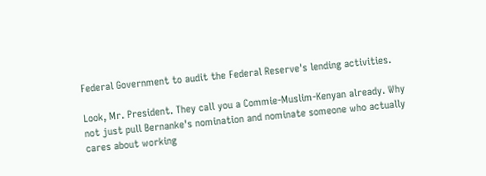Federal Government to audit the Federal Reserve's lending activities.

Look, Mr. President. They call you a Commie-Muslim-Kenyan already. Why not just pull Bernanke's nomination and nominate someone who actually cares about working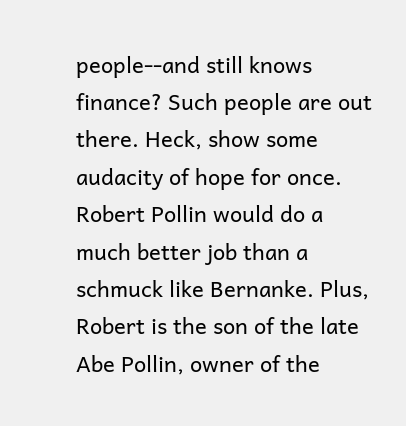people--and still knows finance? Such people are out there. Heck, show some audacity of hope for once. Robert Pollin would do a much better job than a schmuck like Bernanke. Plus, Robert is the son of the late Abe Pollin, owner of the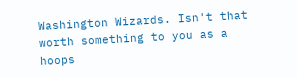Washington Wizards. Isn't that worth something to you as a hoops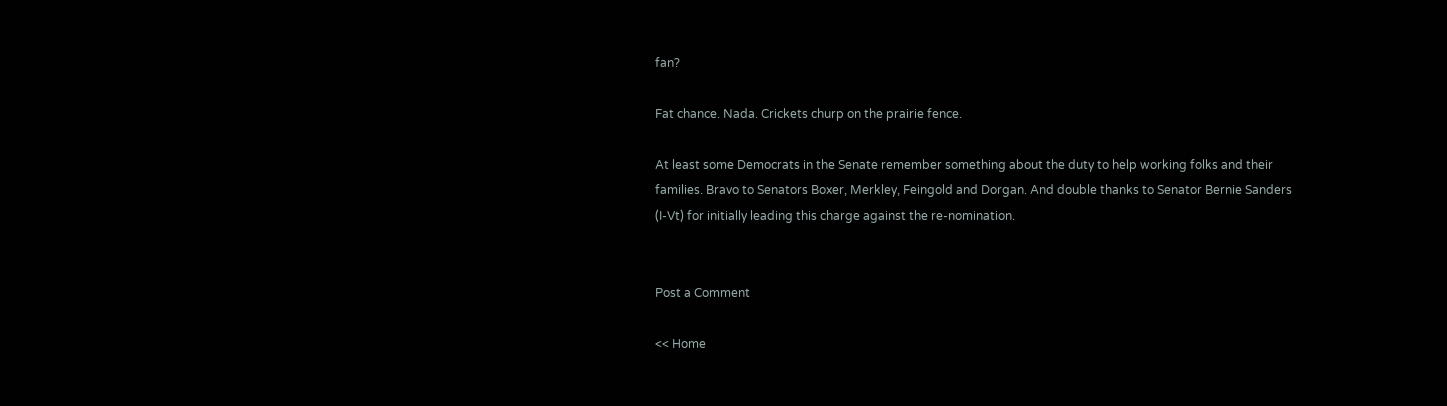fan?

Fat chance. Nada. Crickets churp on the prairie fence.

At least some Democrats in the Senate remember something about the duty to help working folks and their families. Bravo to Senators Boxer, Merkley, Feingold and Dorgan. And double thanks to Senator Bernie Sanders (I-Vt) for initially leading this charge against the re-nomination.


Post a Comment

<< Home